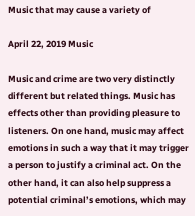Music that may cause a variety of

April 22, 2019 Music

Music and crime are two very distinctly different but related things. Music has effects other than providing pleasure to listeners. On one hand, music may affect emotions in such a way that it may trigger a person to justify a criminal act. On the other hand, it can also help suppress a potential criminal’s emotions, which may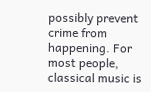possibly prevent crime from happening. For most people, classical music is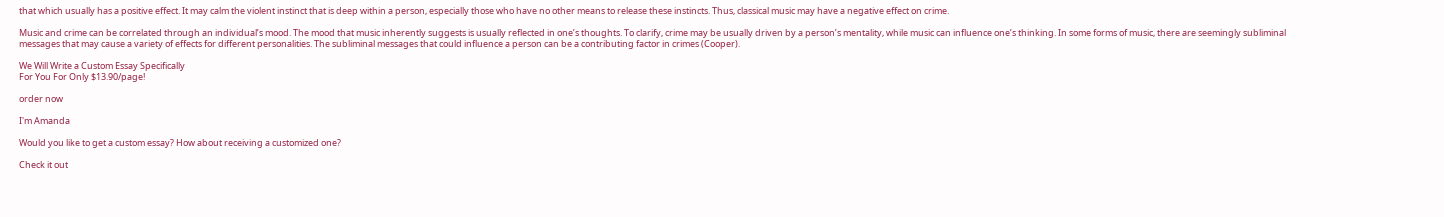that which usually has a positive effect. It may calm the violent instinct that is deep within a person, especially those who have no other means to release these instincts. Thus, classical music may have a negative effect on crime.

Music and crime can be correlated through an individual’s mood. The mood that music inherently suggests is usually reflected in one’s thoughts. To clarify, crime may be usually driven by a person’s mentality, while music can influence one’s thinking. In some forms of music, there are seemingly subliminal messages that may cause a variety of effects for different personalities. The subliminal messages that could influence a person can be a contributing factor in crimes (Cooper).

We Will Write a Custom Essay Specifically
For You For Only $13.90/page!

order now

I'm Amanda

Would you like to get a custom essay? How about receiving a customized one?

Check it out